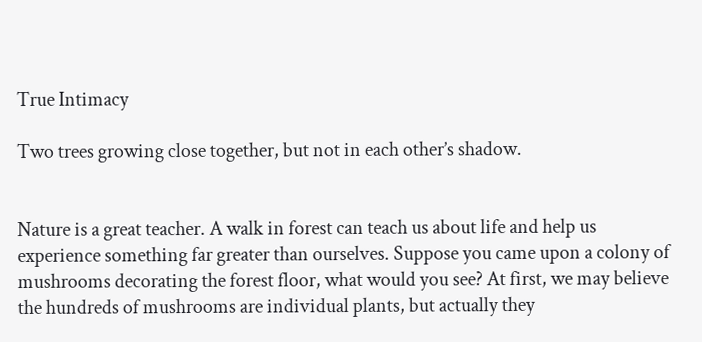True Intimacy

Two trees growing close together, but not in each other’s shadow.


Nature is a great teacher. A walk in forest can teach us about life and help us experience something far greater than ourselves. Suppose you came upon a colony of mushrooms decorating the forest floor, what would you see? At first, we may believe the hundreds of mushrooms are individual plants, but actually they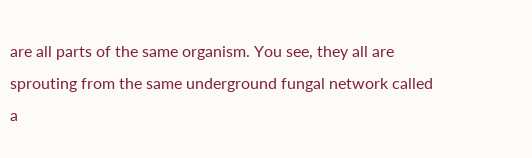are all parts of the same organism. You see, they all are sprouting from the same underground fungal network called a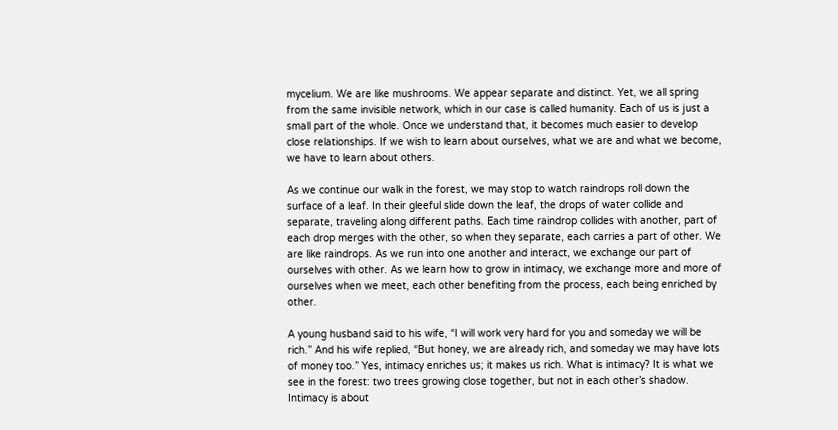mycelium. We are like mushrooms. We appear separate and distinct. Yet, we all spring from the same invisible network, which in our case is called humanity. Each of us is just a small part of the whole. Once we understand that, it becomes much easier to develop close relationships. If we wish to learn about ourselves, what we are and what we become, we have to learn about others.

As we continue our walk in the forest, we may stop to watch raindrops roll down the surface of a leaf. In their gleeful slide down the leaf, the drops of water collide and separate, traveling along different paths. Each time raindrop collides with another, part of each drop merges with the other, so when they separate, each carries a part of other. We are like raindrops. As we run into one another and interact, we exchange our part of ourselves with other. As we learn how to grow in intimacy, we exchange more and more of ourselves when we meet, each other benefiting from the process, each being enriched by other.

A young husband said to his wife, “I will work very hard for you and someday we will be rich.” And his wife replied, “But honey, we are already rich, and someday we may have lots of money too.” Yes, intimacy enriches us; it makes us rich. What is intimacy? It is what we see in the forest: two trees growing close together, but not in each other’s shadow. Intimacy is about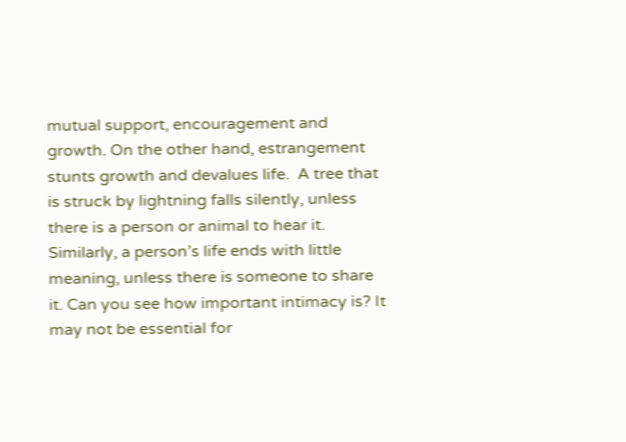mutual support, encouragement and growth. On the other hand, estrangement stunts growth and devalues life.  A tree that is struck by lightning falls silently, unless there is a person or animal to hear it. Similarly, a person’s life ends with little meaning, unless there is someone to share it. Can you see how important intimacy is? It may not be essential for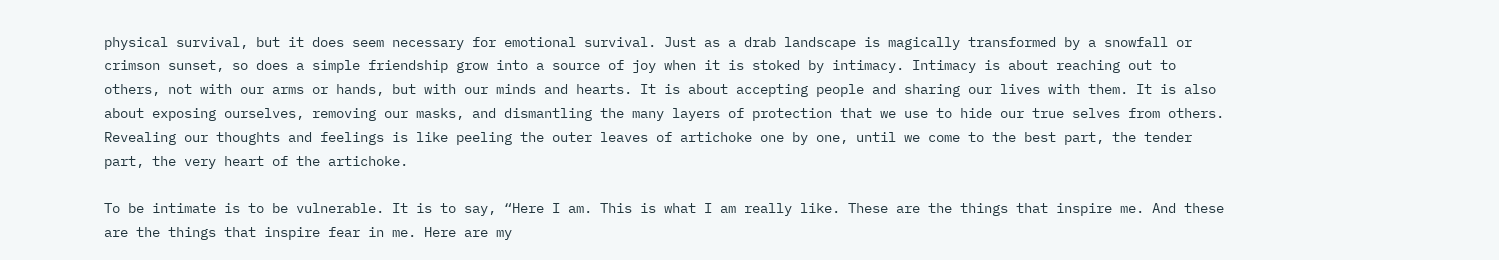physical survival, but it does seem necessary for emotional survival. Just as a drab landscape is magically transformed by a snowfall or crimson sunset, so does a simple friendship grow into a source of joy when it is stoked by intimacy. Intimacy is about reaching out to others, not with our arms or hands, but with our minds and hearts. It is about accepting people and sharing our lives with them. It is also about exposing ourselves, removing our masks, and dismantling the many layers of protection that we use to hide our true selves from others. Revealing our thoughts and feelings is like peeling the outer leaves of artichoke one by one, until we come to the best part, the tender part, the very heart of the artichoke.

To be intimate is to be vulnerable. It is to say, “Here I am. This is what I am really like. These are the things that inspire me. And these are the things that inspire fear in me. Here are my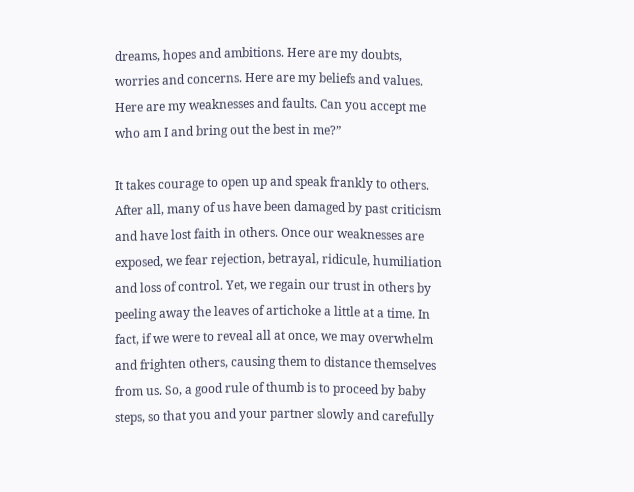dreams, hopes and ambitions. Here are my doubts, worries and concerns. Here are my beliefs and values. Here are my weaknesses and faults. Can you accept me who am I and bring out the best in me?”

It takes courage to open up and speak frankly to others. After all, many of us have been damaged by past criticism and have lost faith in others. Once our weaknesses are exposed, we fear rejection, betrayal, ridicule, humiliation and loss of control. Yet, we regain our trust in others by peeling away the leaves of artichoke a little at a time. In fact, if we were to reveal all at once, we may overwhelm and frighten others, causing them to distance themselves from us. So, a good rule of thumb is to proceed by baby steps, so that you and your partner slowly and carefully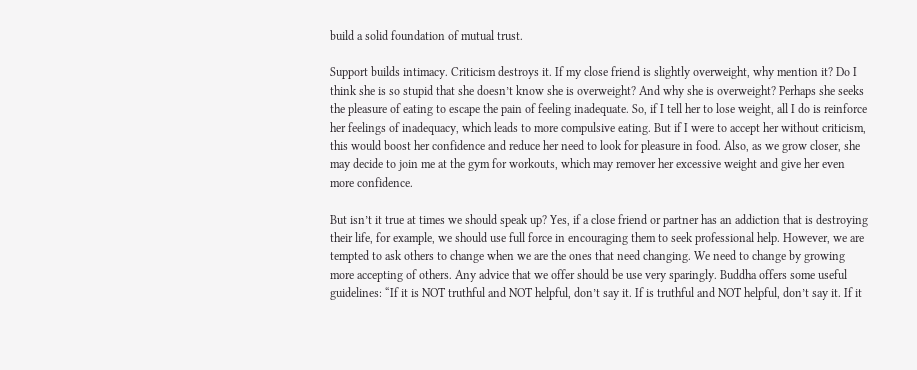build a solid foundation of mutual trust.

Support builds intimacy. Criticism destroys it. If my close friend is slightly overweight, why mention it? Do I think she is so stupid that she doesn’t know she is overweight? And why she is overweight? Perhaps she seeks the pleasure of eating to escape the pain of feeling inadequate. So, if I tell her to lose weight, all I do is reinforce her feelings of inadequacy, which leads to more compulsive eating. But if I were to accept her without criticism, this would boost her confidence and reduce her need to look for pleasure in food. Also, as we grow closer, she may decide to join me at the gym for workouts, which may remover her excessive weight and give her even more confidence.

But isn’t it true at times we should speak up? Yes, if a close friend or partner has an addiction that is destroying their life, for example, we should use full force in encouraging them to seek professional help. However, we are tempted to ask others to change when we are the ones that need changing. We need to change by growing more accepting of others. Any advice that we offer should be use very sparingly. Buddha offers some useful guidelines: “If it is NOT truthful and NOT helpful, don’t say it. If is truthful and NOT helpful, don’t say it. If it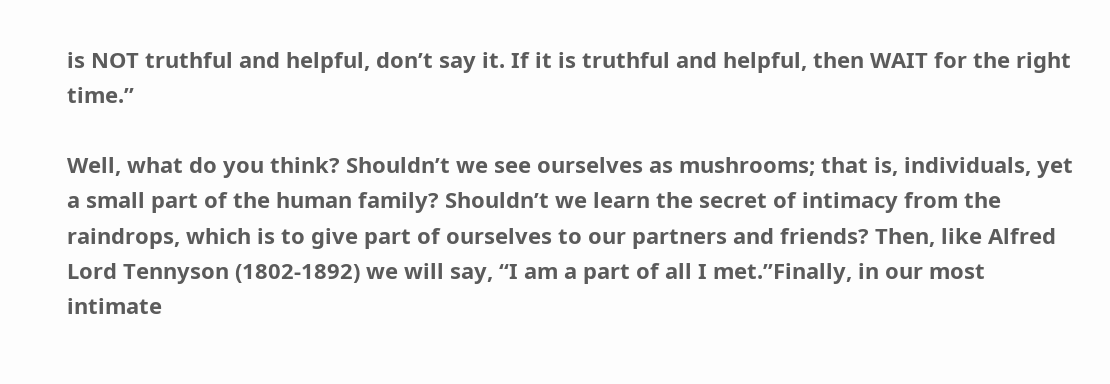is NOT truthful and helpful, don’t say it. If it is truthful and helpful, then WAIT for the right time.”

Well, what do you think? Shouldn’t we see ourselves as mushrooms; that is, individuals, yet a small part of the human family? Shouldn’t we learn the secret of intimacy from the raindrops, which is to give part of ourselves to our partners and friends? Then, like Alfred Lord Tennyson (1802-1892) we will say, “I am a part of all I met.”Finally, in our most intimate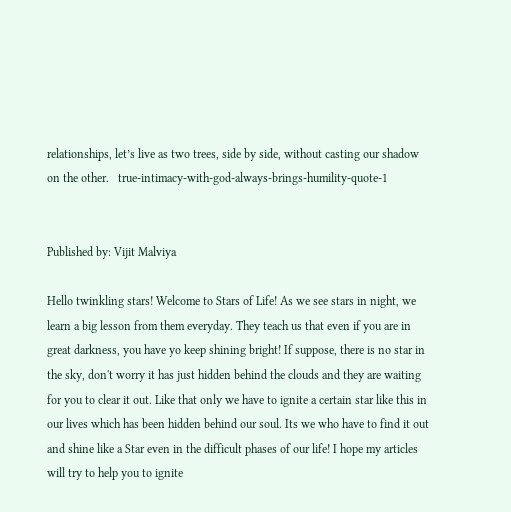relationships, let’s live as two trees, side by side, without casting our shadow on the other.   true-intimacy-with-god-always-brings-humility-quote-1


Published by: Vijit Malviya

Hello twinkling stars! Welcome to Stars of Life! As we see stars in night, we learn a big lesson from them everyday. They teach us that even if you are in great darkness, you have yo keep shining bright! If suppose, there is no star in the sky, don't worry it has just hidden behind the clouds and they are waiting for you to clear it out. Like that only we have to ignite a certain star like this in our lives which has been hidden behind our soul. Its we who have to find it out and shine like a Star even in the difficult phases of our life! I hope my articles will try to help you to ignite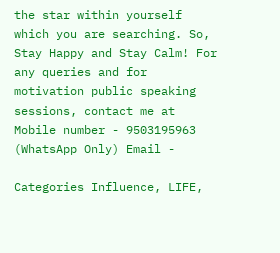the star within yourself which you are searching. So, Stay Happy and Stay Calm! For any queries and for motivation public speaking sessions, contact me at Mobile number - 9503195963 (WhatsApp Only) Email -

Categories Influence, LIFE,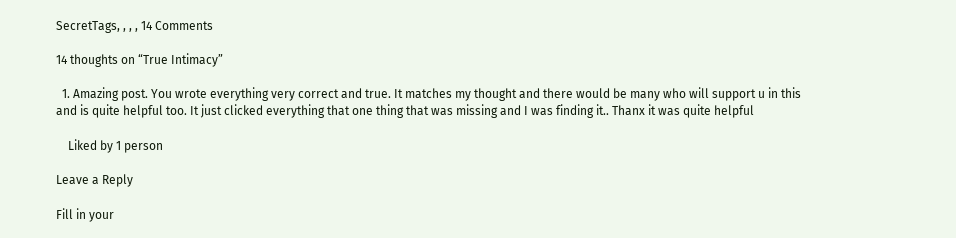SecretTags, , , , 14 Comments

14 thoughts on “True Intimacy”

  1. Amazing post. You wrote everything very correct and true. It matches my thought and there would be many who will support u in this and is quite helpful too. It just clicked everything that one thing that was missing and I was finding it.. Thanx it was quite helpful

    Liked by 1 person

Leave a Reply

Fill in your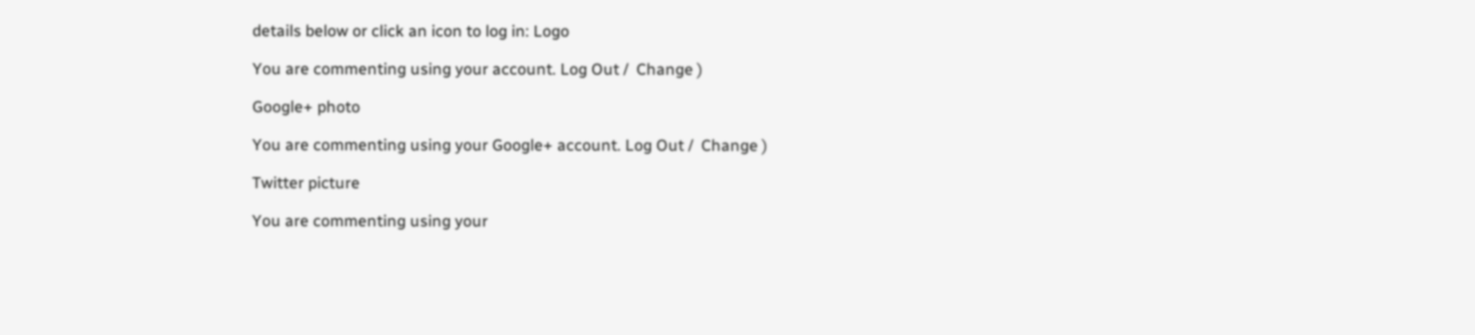details below or click an icon to log in: Logo

You are commenting using your account. Log Out /  Change )

Google+ photo

You are commenting using your Google+ account. Log Out /  Change )

Twitter picture

You are commenting using your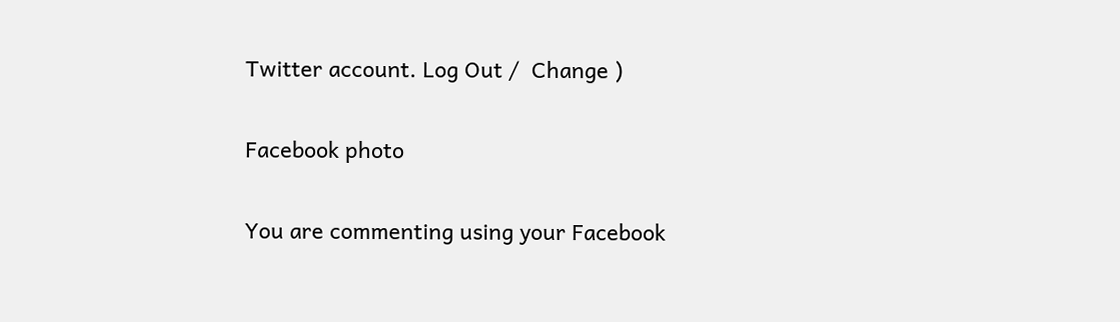Twitter account. Log Out /  Change )

Facebook photo

You are commenting using your Facebook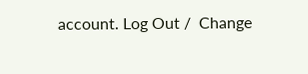account. Log Out /  Change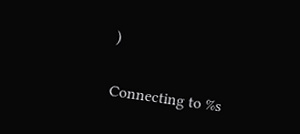)


Connecting to %s